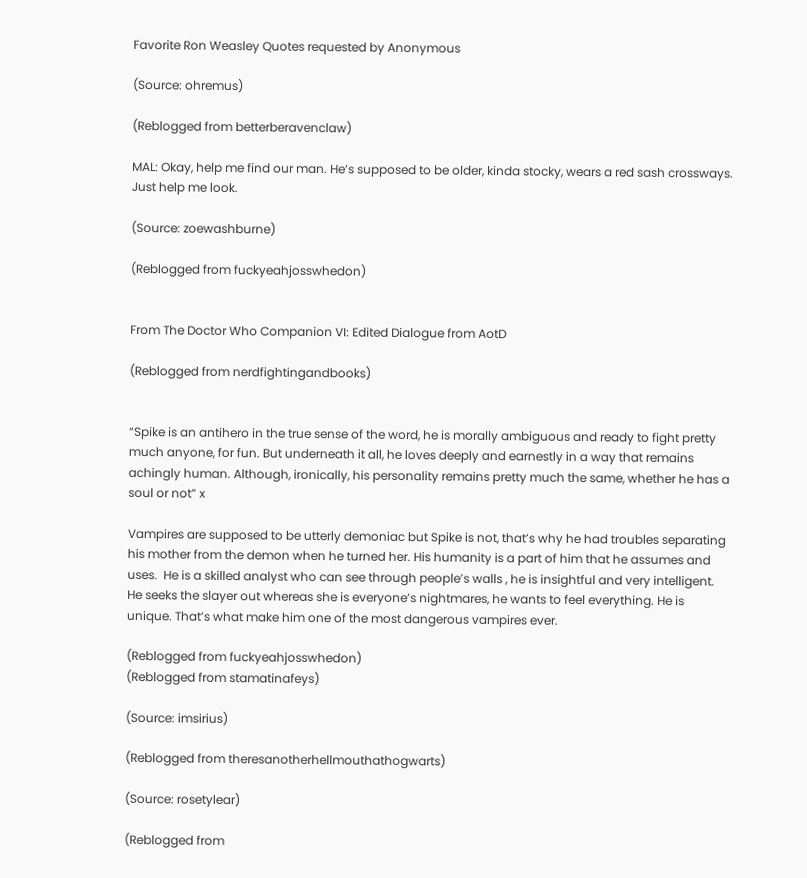Favorite Ron Weasley Quotes requested by Anonymous

(Source: ohremus)

(Reblogged from betterberavenclaw)

MAL: Okay, help me find our man. He’s supposed to be older, kinda stocky, wears a red sash crossways. Just help me look.

(Source: zoewashburne)

(Reblogged from fuckyeahjosswhedon)


From The Doctor Who Companion VI: Edited Dialogue from AotD

(Reblogged from nerdfightingandbooks)


“Spike is an antihero in the true sense of the word, he is morally ambiguous and ready to fight pretty much anyone, for fun. But underneath it all, he loves deeply and earnestly in a way that remains achingly human. Although, ironically, his personality remains pretty much the same, whether he has a soul or not” x

Vampires are supposed to be utterly demoniac but Spike is not, that’s why he had troubles separating his mother from the demon when he turned her. His humanity is a part of him that he assumes and uses.  He is a skilled analyst who can see through people’s walls , he is insightful and very intelligent. He seeks the slayer out whereas she is everyone’s nightmares, he wants to feel everything. He is unique. That’s what make him one of the most dangerous vampires ever.

(Reblogged from fuckyeahjosswhedon)
(Reblogged from stamatinafeys)

(Source: imsirius)

(Reblogged from theresanotherhellmouthathogwarts)

(Source: rosetylear)

(Reblogged from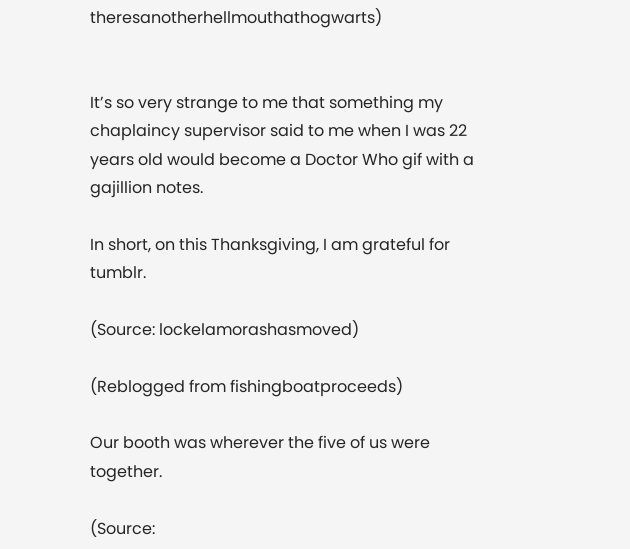theresanotherhellmouthathogwarts)


It’s so very strange to me that something my chaplaincy supervisor said to me when I was 22 years old would become a Doctor Who gif with a gajillion notes.

In short, on this Thanksgiving, I am grateful for tumblr.

(Source: lockelamorashasmoved)

(Reblogged from fishingboatproceeds)

Our booth was wherever the five of us were together.

(Source: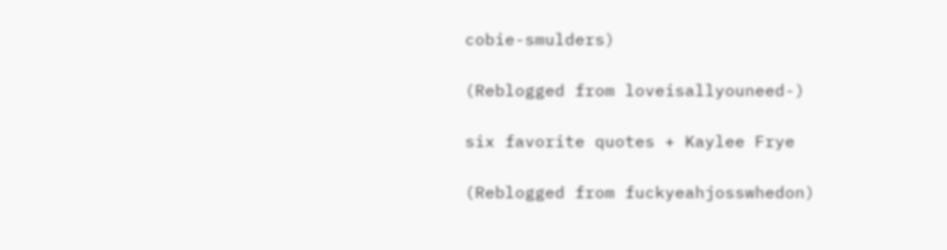cobie-smulders)

(Reblogged from loveisallyouneed-)

six favorite quotes + Kaylee Frye

(Reblogged from fuckyeahjosswhedon)